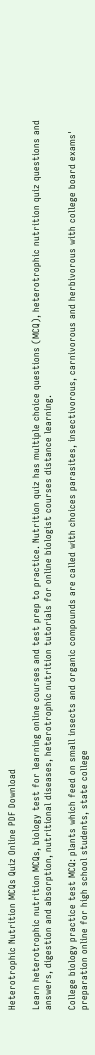Heterotrophic Nutrition MCQs Quiz Online PDF Download

Learn heterotrophic nutrition MCQs, biology test for learning online courses and test prep to practice. Nutrition quiz has multiple choice questions (MCQ), heterotrophic nutrition quiz questions and answers, digestion and absorption, nutritional diseases, heterotrophic nutrition tutorials for online biologist courses distance learning.

College biology practice test MCQ: plants which feed on small insects and organic compounds are called with choices parasites, insectivorous, carnivorous and herbivorous with college board exams' preparation online for high school students, state college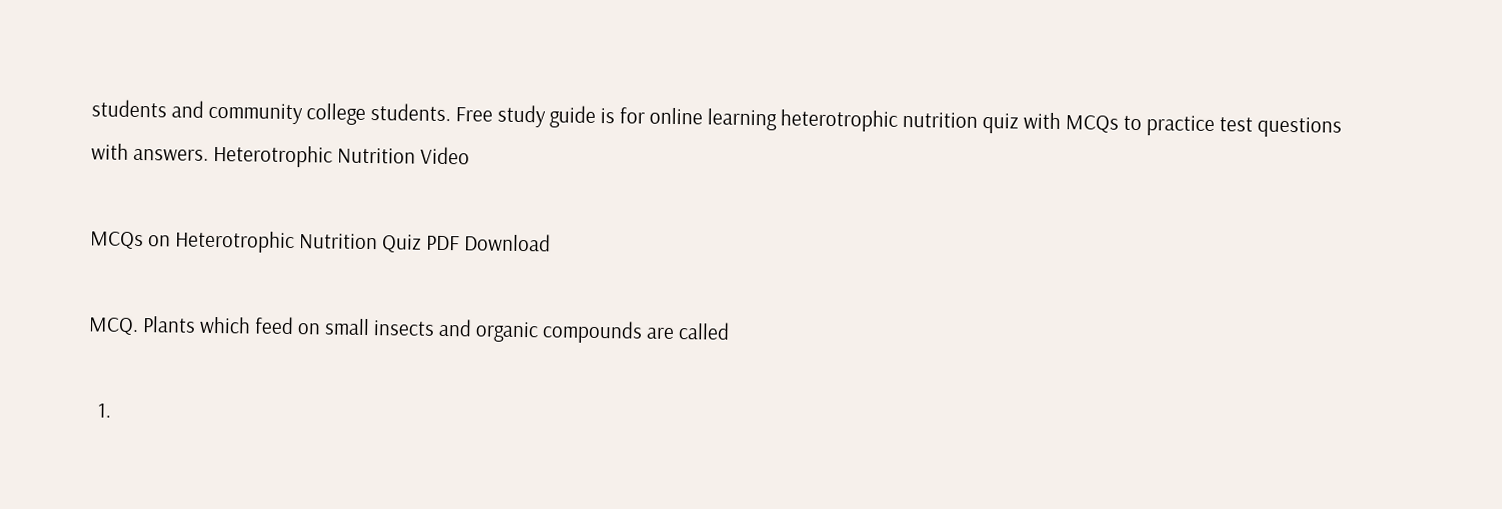students and community college students. Free study guide is for online learning heterotrophic nutrition quiz with MCQs to practice test questions with answers. Heterotrophic Nutrition Video

MCQs on Heterotrophic Nutrition Quiz PDF Download

MCQ. Plants which feed on small insects and organic compounds are called

  1.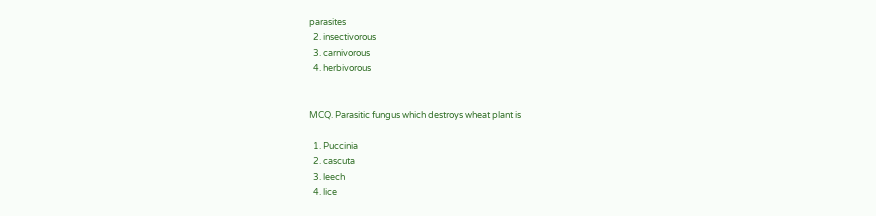parasites
  2. insectivorous
  3. carnivorous
  4. herbivorous


MCQ. Parasitic fungus which destroys wheat plant is

  1. Puccinia
  2. cascuta
  3. leech
  4. lice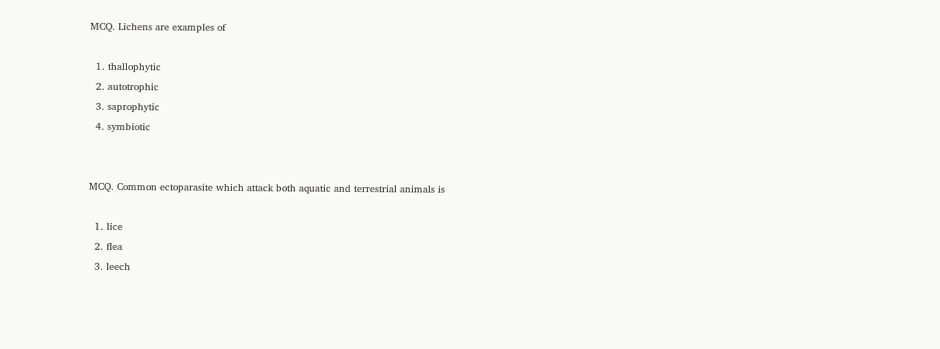MCQ. Lichens are examples of

  1. thallophytic
  2. autotrophic
  3. saprophytic
  4. symbiotic


MCQ. Common ectoparasite which attack both aquatic and terrestrial animals is

  1. lice
  2. flea
  3. leech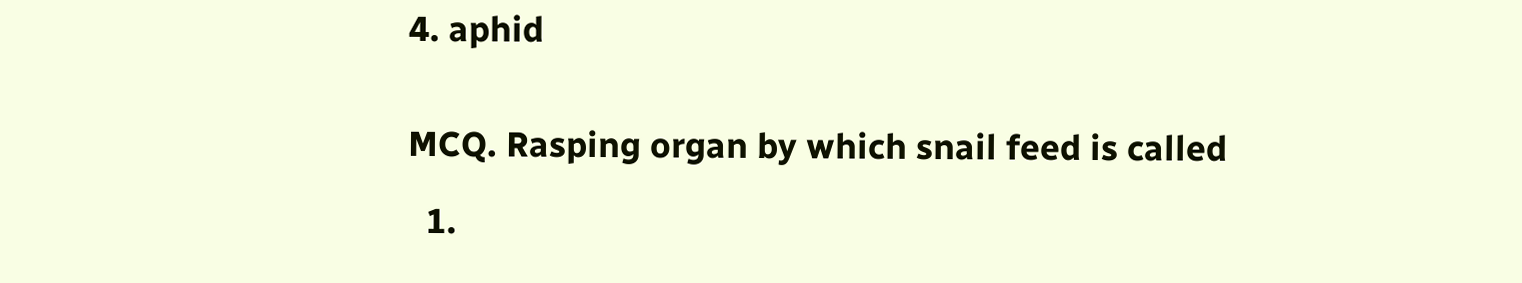4. aphid


MCQ. Rasping organ by which snail feed is called

  1.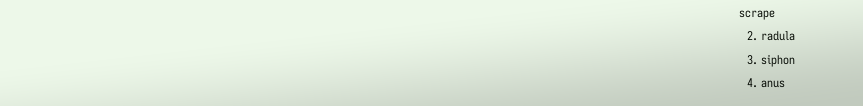scrape
  2. radula
  3. siphon
  4. anus